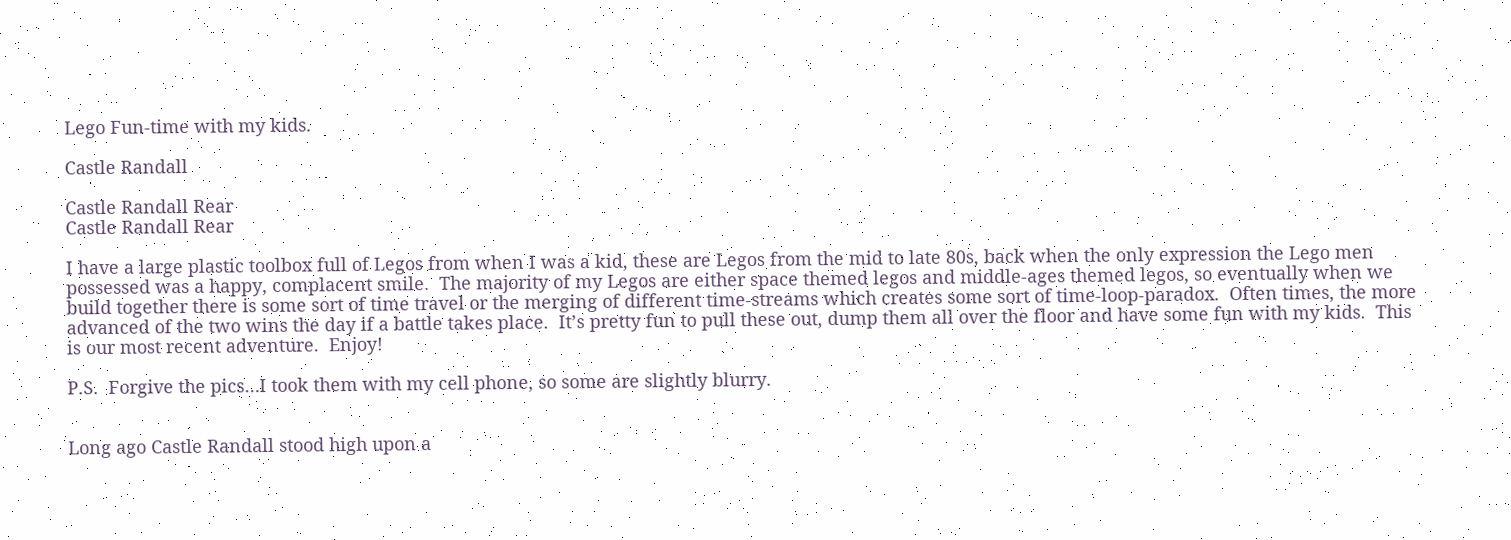Lego Fun-time with my kids.

Castle Randall

Castle Randall Rear
Castle Randall Rear

I have a large plastic toolbox full of Legos from when I was a kid, these are Legos from the mid to late 80s, back when the only expression the Lego men possessed was a happy, complacent smile.  The majority of my Legos are either space themed legos and middle-ages themed legos, so eventually when we build together there is some sort of time travel or the merging of different time-streams which creates some sort of time-loop-paradox.  Often times, the more advanced of the two wins the day if a battle takes place.  It’s pretty fun to pull these out, dump them all over the floor and have some fun with my kids.  This is our most recent adventure.  Enjoy!

P.S.  Forgive the pics…I took them with my cell phone, so some are slightly blurry.


Long ago Castle Randall stood high upon a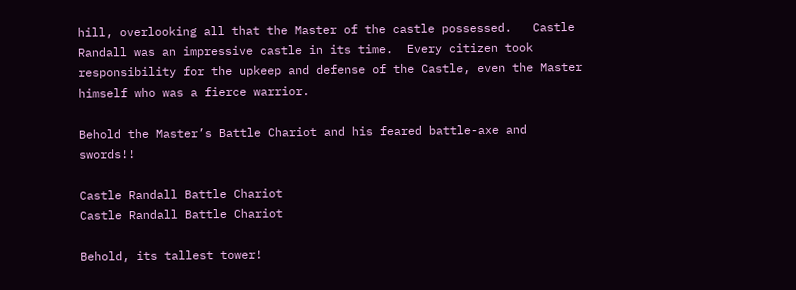hill, overlooking all that the Master of the castle possessed.   Castle Randall was an impressive castle in its time.  Every citizen took responsibility for the upkeep and defense of the Castle, even the Master himself who was a fierce warrior.

Behold the Master’s Battle Chariot and his feared battle-axe and swords!!

Castle Randall Battle Chariot
Castle Randall Battle Chariot

Behold, its tallest tower!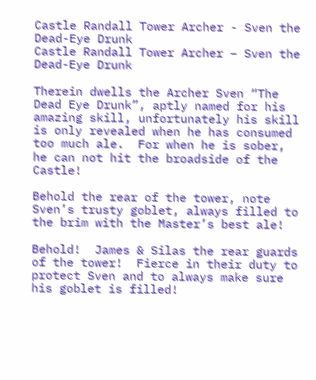Castle Randall Tower Archer - Sven the Dead-Eye Drunk
Castle Randall Tower Archer – Sven the Dead-Eye Drunk

Therein dwells the Archer Sven “The Dead Eye Drunk”, aptly named for his amazing skill, unfortunately his skill is only revealed when he has consumed too much ale.  For when he is sober, he can not hit the broadside of the Castle!

Behold the rear of the tower, note Sven’s trusty goblet, always filled to the brim with the Master’s best ale!

Behold!  James & Silas the rear guards of the tower!  Fierce in their duty to protect Sven and to always make sure his goblet is filled!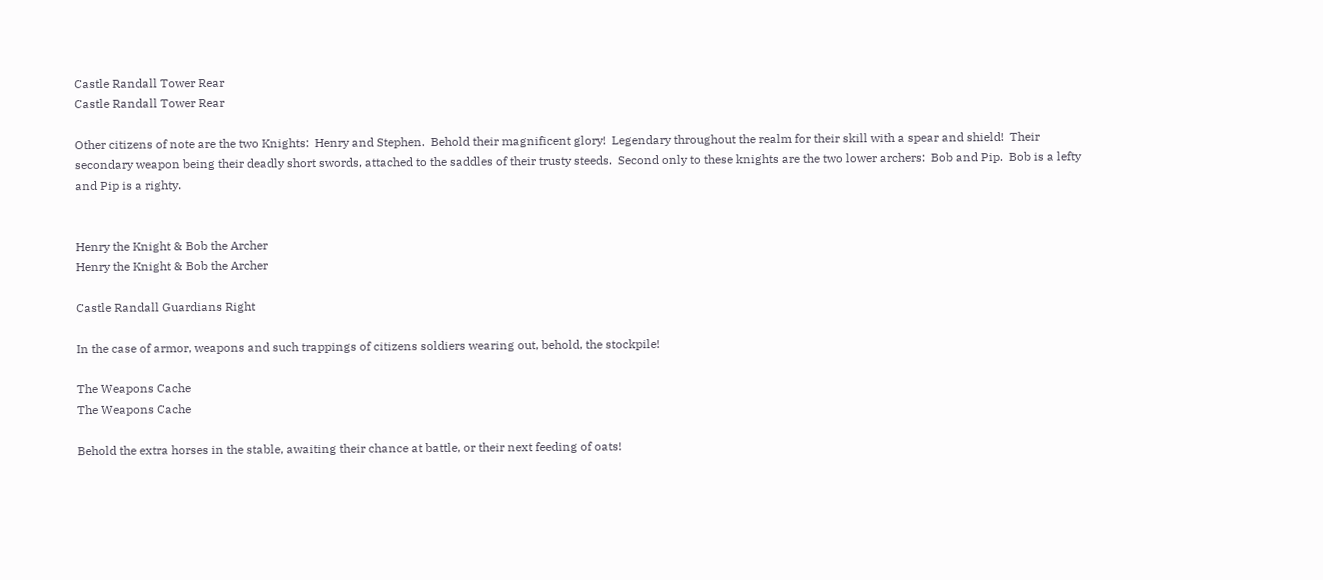Castle Randall Tower Rear
Castle Randall Tower Rear

Other citizens of note are the two Knights:  Henry and Stephen.  Behold their magnificent glory!  Legendary throughout the realm for their skill with a spear and shield!  Their secondary weapon being their deadly short swords, attached to the saddles of their trusty steeds.  Second only to these knights are the two lower archers:  Bob and Pip.  Bob is a lefty and Pip is a righty.


Henry the Knight & Bob the Archer
Henry the Knight & Bob the Archer

Castle Randall Guardians Right

In the case of armor, weapons and such trappings of citizens soldiers wearing out, behold, the stockpile!

The Weapons Cache
The Weapons Cache

Behold the extra horses in the stable, awaiting their chance at battle, or their next feeding of oats!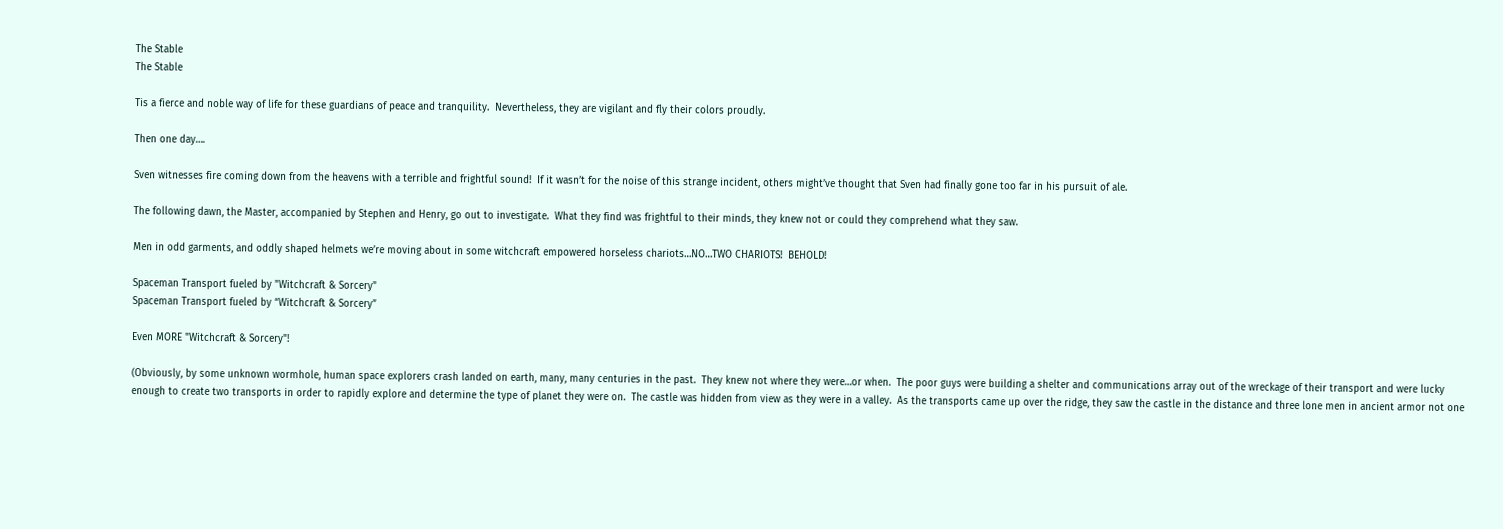The Stable
The Stable

Tis a fierce and noble way of life for these guardians of peace and tranquility.  Nevertheless, they are vigilant and fly their colors proudly.

Then one day….

Sven witnesses fire coming down from the heavens with a terrible and frightful sound!  If it wasn’t for the noise of this strange incident, others might’ve thought that Sven had finally gone too far in his pursuit of ale.

The following dawn, the Master, accompanied by Stephen and Henry, go out to investigate.  What they find was frightful to their minds, they knew not or could they comprehend what they saw.

Men in odd garments, and oddly shaped helmets we’re moving about in some witchcraft empowered horseless chariots…NO…TWO CHARIOTS!  BEHOLD!

Spaceman Transport fueled by "Witchcraft & Sorcery"
Spaceman Transport fueled by “Witchcraft & Sorcery”

Even MORE "Witchcraft & Sorcery"!

(Obviously, by some unknown wormhole, human space explorers crash landed on earth, many, many centuries in the past.  They knew not where they were…or when.  The poor guys were building a shelter and communications array out of the wreckage of their transport and were lucky enough to create two transports in order to rapidly explore and determine the type of planet they were on.  The castle was hidden from view as they were in a valley.  As the transports came up over the ridge, they saw the castle in the distance and three lone men in ancient armor not one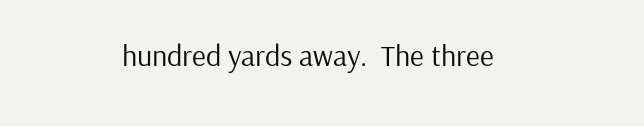hundred yards away.  The three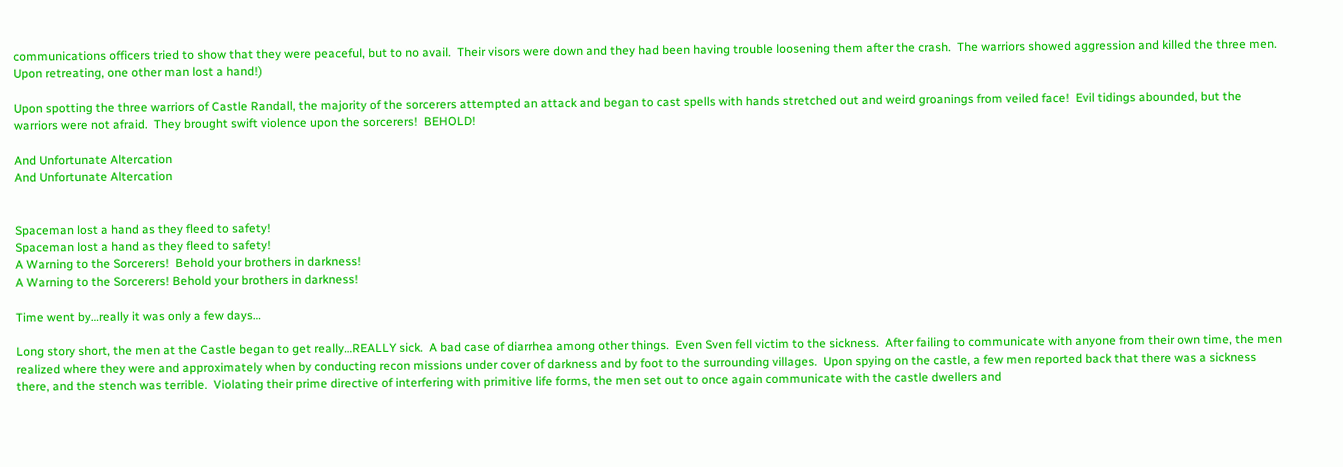communications officers tried to show that they were peaceful, but to no avail.  Their visors were down and they had been having trouble loosening them after the crash.  The warriors showed aggression and killed the three men.  Upon retreating, one other man lost a hand!)

Upon spotting the three warriors of Castle Randall, the majority of the sorcerers attempted an attack and began to cast spells with hands stretched out and weird groanings from veiled face!  Evil tidings abounded, but the warriors were not afraid.  They brought swift violence upon the sorcerers!  BEHOLD!

And Unfortunate Altercation
And Unfortunate Altercation


Spaceman lost a hand as they fleed to safety!
Spaceman lost a hand as they fleed to safety!
A Warning to the Sorcerers!  Behold your brothers in darkness!
A Warning to the Sorcerers! Behold your brothers in darkness!

Time went by…really it was only a few days…

Long story short, the men at the Castle began to get really…REALLY sick.  A bad case of diarrhea among other things.  Even Sven fell victim to the sickness.  After failing to communicate with anyone from their own time, the men realized where they were and approximately when by conducting recon missions under cover of darkness and by foot to the surrounding villages.  Upon spying on the castle, a few men reported back that there was a sickness there, and the stench was terrible.  Violating their prime directive of interfering with primitive life forms, the men set out to once again communicate with the castle dwellers and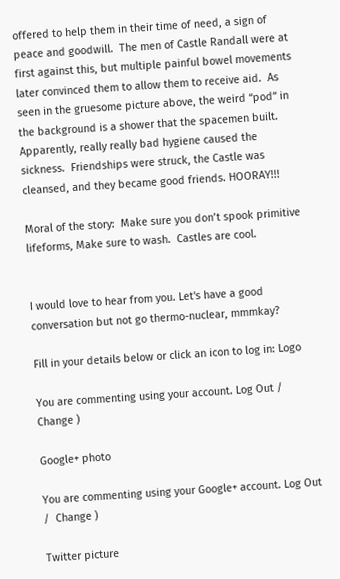offered to help them in their time of need, a sign of peace and goodwill.  The men of Castle Randall were at first against this, but multiple painful bowel movements later convinced them to allow them to receive aid.  As seen in the gruesome picture above, the weird “pod” in the background is a shower that the spacemen built.  Apparently, really really bad hygiene caused the sickness.  Friendships were struck, the Castle was cleansed, and they became good friends. HOORAY!!!

Moral of the story:  Make sure you don’t spook primitive lifeforms, Make sure to wash.  Castles are cool.


I would love to hear from you. Let's have a good conversation but not go thermo-nuclear, mmmkay?

Fill in your details below or click an icon to log in: Logo

You are commenting using your account. Log Out /  Change )

Google+ photo

You are commenting using your Google+ account. Log Out /  Change )

Twitter picture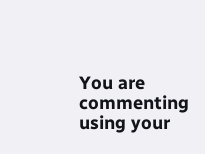You are commenting using your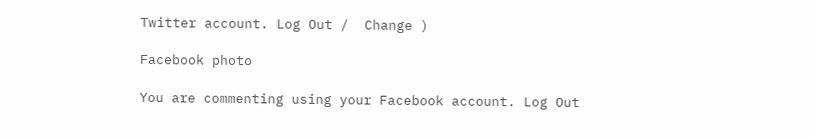Twitter account. Log Out /  Change )

Facebook photo

You are commenting using your Facebook account. Log Out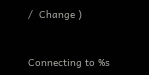/  Change )


Connecting to %s